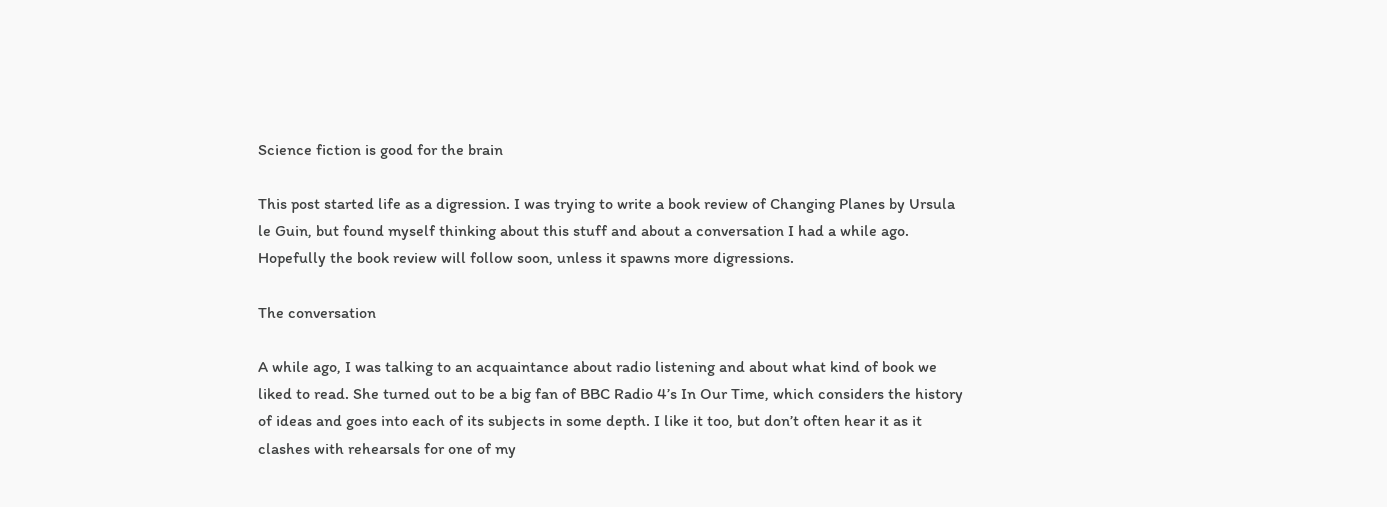Science fiction is good for the brain

This post started life as a digression. I was trying to write a book review of Changing Planes by Ursula le Guin, but found myself thinking about this stuff and about a conversation I had a while ago. Hopefully the book review will follow soon, unless it spawns more digressions.

The conversation

A while ago, I was talking to an acquaintance about radio listening and about what kind of book we liked to read. She turned out to be a big fan of BBC Radio 4’s In Our Time, which considers the history of ideas and goes into each of its subjects in some depth. I like it too, but don’t often hear it as it clashes with rehearsals for one of my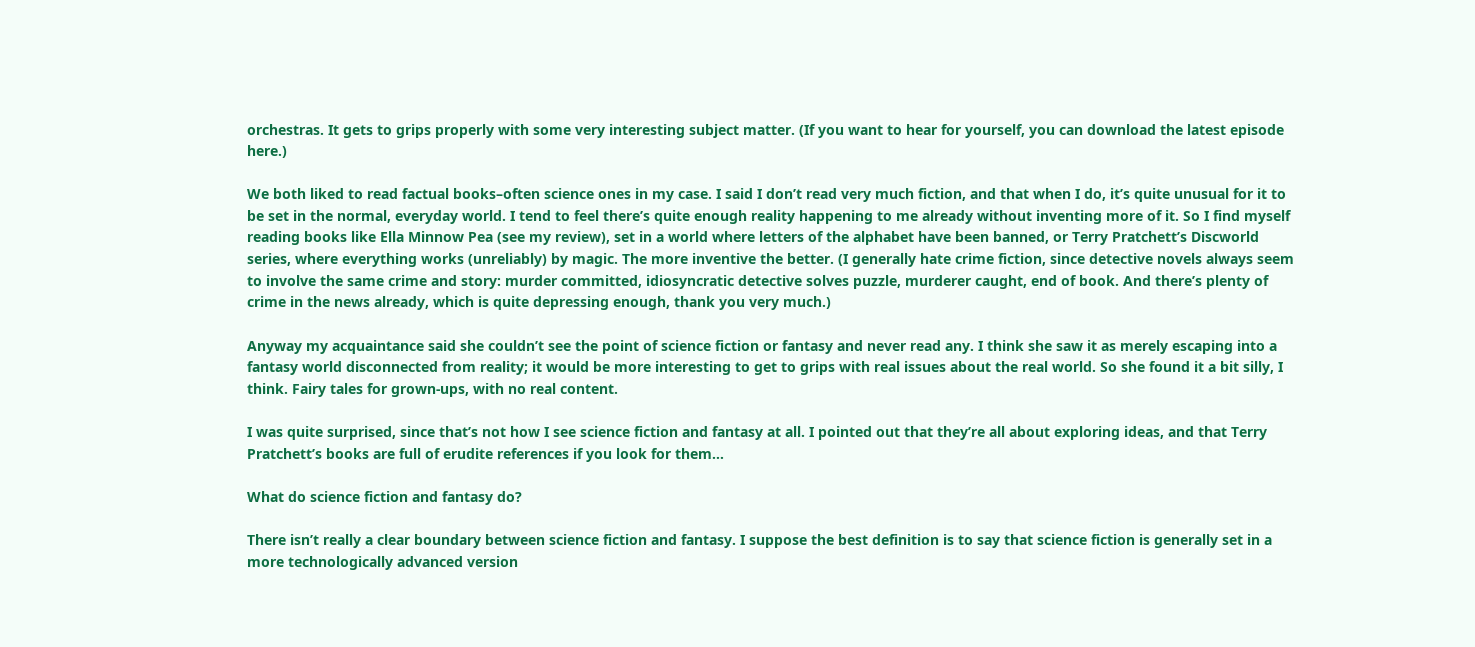orchestras. It gets to grips properly with some very interesting subject matter. (If you want to hear for yourself, you can download the latest episode here.)

We both liked to read factual books–often science ones in my case. I said I don’t read very much fiction, and that when I do, it’s quite unusual for it to be set in the normal, everyday world. I tend to feel there’s quite enough reality happening to me already without inventing more of it. So I find myself reading books like Ella Minnow Pea (see my review), set in a world where letters of the alphabet have been banned, or Terry Pratchett’s Discworld series, where everything works (unreliably) by magic. The more inventive the better. (I generally hate crime fiction, since detective novels always seem to involve the same crime and story: murder committed, idiosyncratic detective solves puzzle, murderer caught, end of book. And there’s plenty of crime in the news already, which is quite depressing enough, thank you very much.)

Anyway my acquaintance said she couldn’t see the point of science fiction or fantasy and never read any. I think she saw it as merely escaping into a fantasy world disconnected from reality; it would be more interesting to get to grips with real issues about the real world. So she found it a bit silly, I think. Fairy tales for grown-ups, with no real content.

I was quite surprised, since that’s not how I see science fiction and fantasy at all. I pointed out that they’re all about exploring ideas, and that Terry Pratchett’s books are full of erudite references if you look for them…

What do science fiction and fantasy do?

There isn’t really a clear boundary between science fiction and fantasy. I suppose the best definition is to say that science fiction is generally set in a more technologically advanced version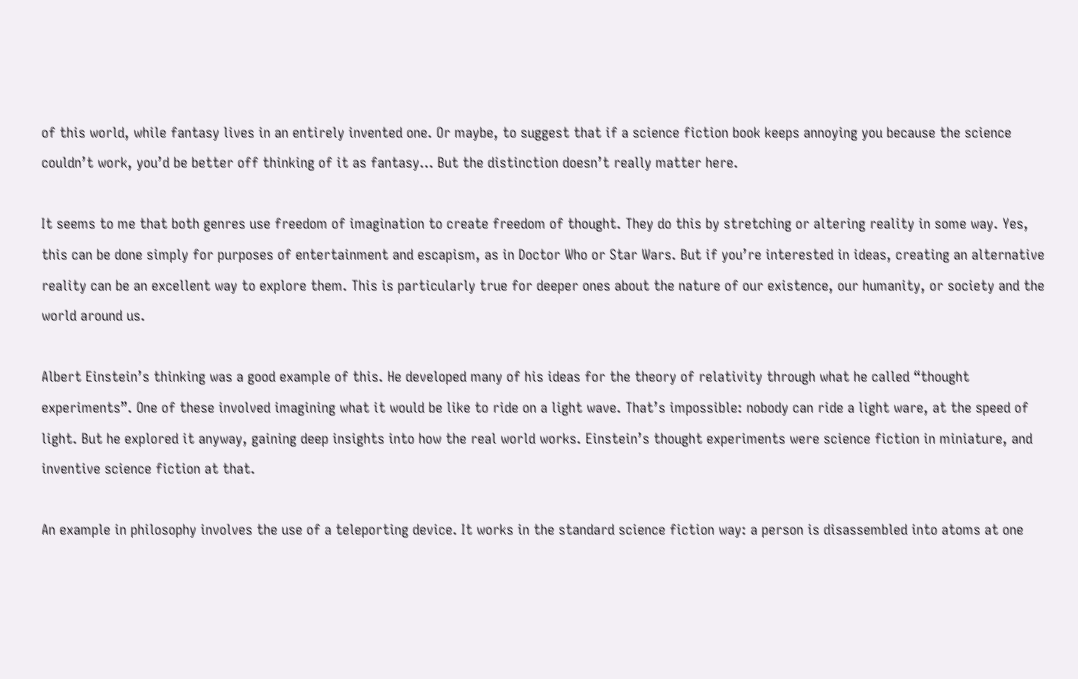of this world, while fantasy lives in an entirely invented one. Or maybe, to suggest that if a science fiction book keeps annoying you because the science couldn’t work, you’d be better off thinking of it as fantasy… But the distinction doesn’t really matter here.

It seems to me that both genres use freedom of imagination to create freedom of thought. They do this by stretching or altering reality in some way. Yes, this can be done simply for purposes of entertainment and escapism, as in Doctor Who or Star Wars. But if you’re interested in ideas, creating an alternative reality can be an excellent way to explore them. This is particularly true for deeper ones about the nature of our existence, our humanity, or society and the world around us.

Albert Einstein’s thinking was a good example of this. He developed many of his ideas for the theory of relativity through what he called “thought experiments”. One of these involved imagining what it would be like to ride on a light wave. That’s impossible: nobody can ride a light ware, at the speed of light. But he explored it anyway, gaining deep insights into how the real world works. Einstein’s thought experiments were science fiction in miniature, and inventive science fiction at that.

An example in philosophy involves the use of a teleporting device. It works in the standard science fiction way: a person is disassembled into atoms at one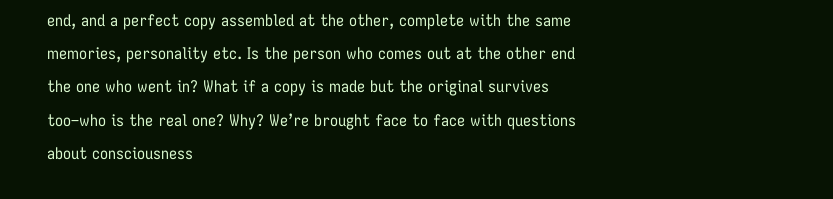end, and a perfect copy assembled at the other, complete with the same memories, personality etc. Is the person who comes out at the other end the one who went in? What if a copy is made but the original survives too–who is the real one? Why? We’re brought face to face with questions about consciousness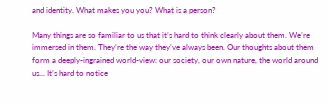and identity. What makes you you? What is a person?

Many things are so familiar to us that it’s hard to think clearly about them. We’re immersed in them. They’re the way they’ve always been. Our thoughts about them form a deeply-ingrained world-view: our society, our own nature, the world around us… It’s hard to notice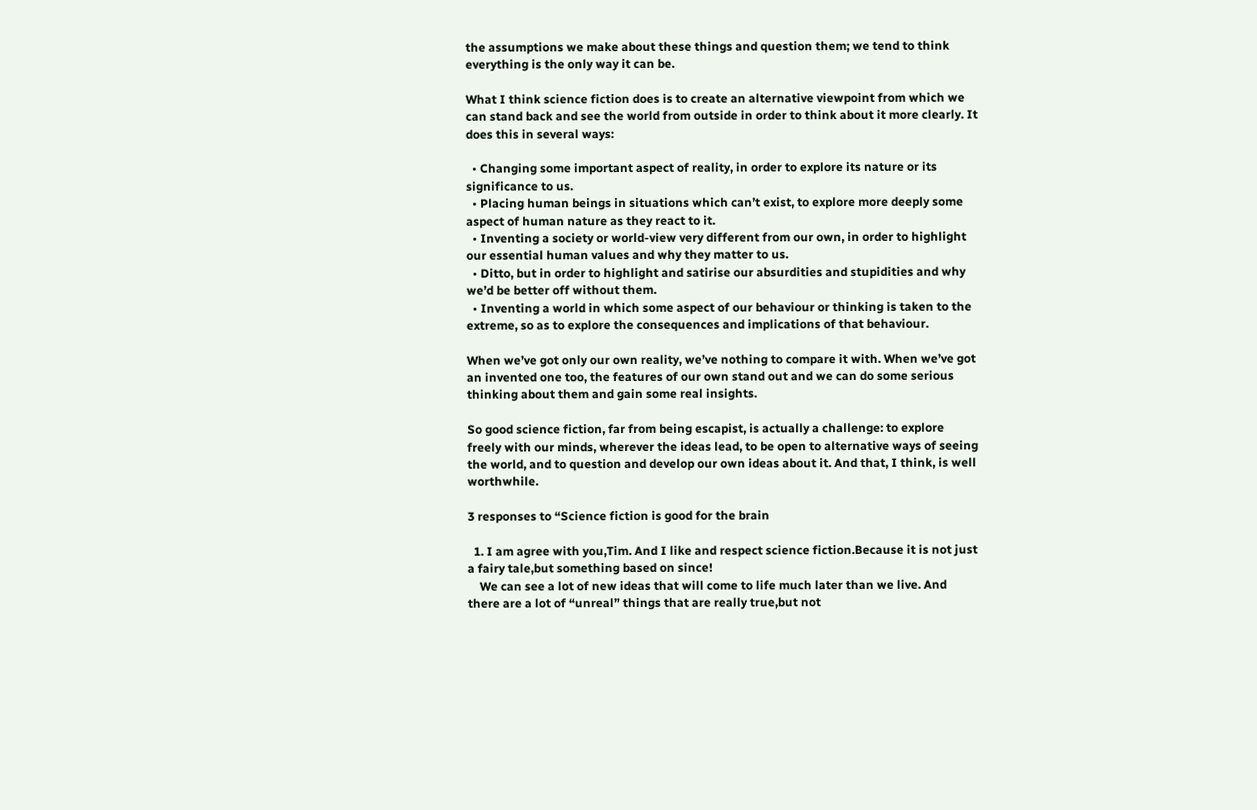the assumptions we make about these things and question them; we tend to think everything is the only way it can be.

What I think science fiction does is to create an alternative viewpoint from which we can stand back and see the world from outside in order to think about it more clearly. It does this in several ways:

  • Changing some important aspect of reality, in order to explore its nature or its significance to us.
  • Placing human beings in situations which can’t exist, to explore more deeply some aspect of human nature as they react to it.
  • Inventing a society or world-view very different from our own, in order to highlight our essential human values and why they matter to us.
  • Ditto, but in order to highlight and satirise our absurdities and stupidities and why we’d be better off without them.
  • Inventing a world in which some aspect of our behaviour or thinking is taken to the extreme, so as to explore the consequences and implications of that behaviour.

When we’ve got only our own reality, we’ve nothing to compare it with. When we’ve got an invented one too, the features of our own stand out and we can do some serious thinking about them and gain some real insights.

So good science fiction, far from being escapist, is actually a challenge: to explore freely with our minds, wherever the ideas lead, to be open to alternative ways of seeing the world, and to question and develop our own ideas about it. And that, I think, is well worthwhile.

3 responses to “Science fiction is good for the brain

  1. I am agree with you,Tim. And I like and respect science fiction.Because it is not just a fairy tale,but something based on since!
    We can see a lot of new ideas that will come to life much later than we live. And there are a lot of “unreal” things that are really true,but not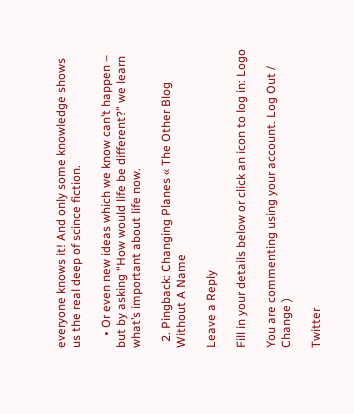everyone knows it! And only some knowledge shows us the real deep of scince fiction.

    • Or even new ideas which we know can’t happen – but by asking “How would life be different?” we learn what’s important about life now.

  2. Pingback: Changing Planes « The Other Blog Without A Name

Leave a Reply

Fill in your details below or click an icon to log in: Logo

You are commenting using your account. Log Out /  Change )

Twitter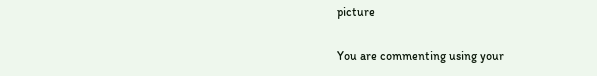picture

You are commenting using your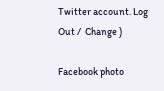Twitter account. Log Out /  Change )

Facebook photo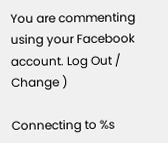You are commenting using your Facebook account. Log Out /  Change )

Connecting to %s